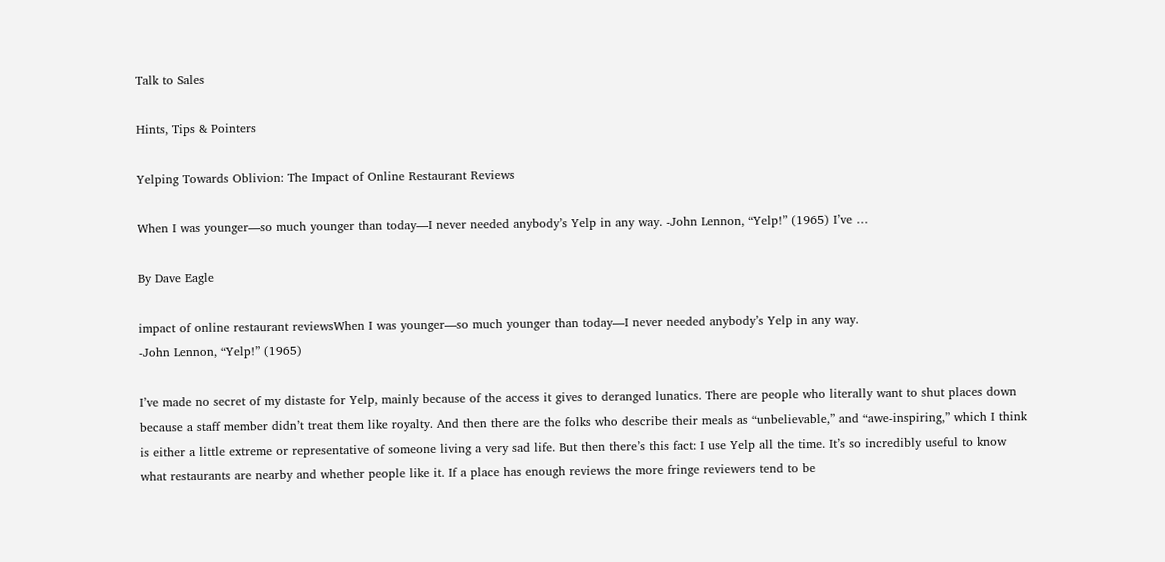Talk to Sales

Hints, Tips & Pointers

Yelping Towards Oblivion: The Impact of Online Restaurant Reviews

When I was younger—so much younger than today—I never needed anybody’s Yelp in any way. -John Lennon, “Yelp!” (1965) I’ve …

By Dave Eagle

impact of online restaurant reviewsWhen I was younger—so much younger than today—I never needed anybody’s Yelp in any way.
-John Lennon, “Yelp!” (1965)

I’ve made no secret of my distaste for Yelp, mainly because of the access it gives to deranged lunatics. There are people who literally want to shut places down because a staff member didn’t treat them like royalty. And then there are the folks who describe their meals as “unbelievable,” and “awe-inspiring,” which I think is either a little extreme or representative of someone living a very sad life. But then there’s this fact: I use Yelp all the time. It’s so incredibly useful to know what restaurants are nearby and whether people like it. If a place has enough reviews the more fringe reviewers tend to be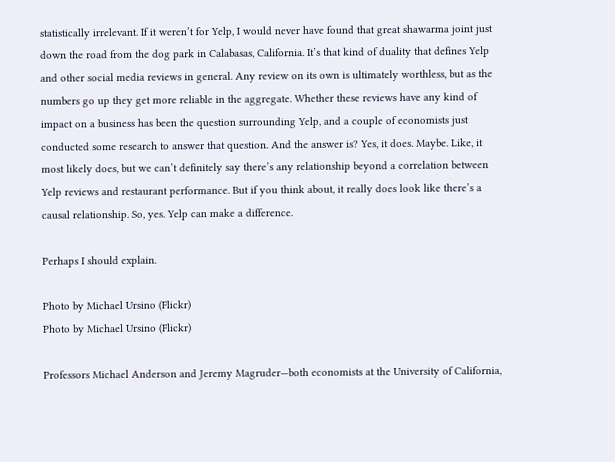statistically irrelevant. If it weren’t for Yelp, I would never have found that great shawarma joint just down the road from the dog park in Calabasas, California. It’s that kind of duality that defines Yelp and other social media reviews in general. Any review on its own is ultimately worthless, but as the numbers go up they get more reliable in the aggregate. Whether these reviews have any kind of impact on a business has been the question surrounding Yelp, and a couple of economists just conducted some research to answer that question. And the answer is? Yes, it does. Maybe. Like, it most likely does, but we can’t definitely say there’s any relationship beyond a correlation between Yelp reviews and restaurant performance. But if you think about, it really does look like there’s a causal relationship. So, yes. Yelp can make a difference.

Perhaps I should explain.

Photo by Michael Ursino (Flickr)
Photo by Michael Ursino (Flickr)

Professors Michael Anderson and Jeremy Magruder—both economists at the University of California,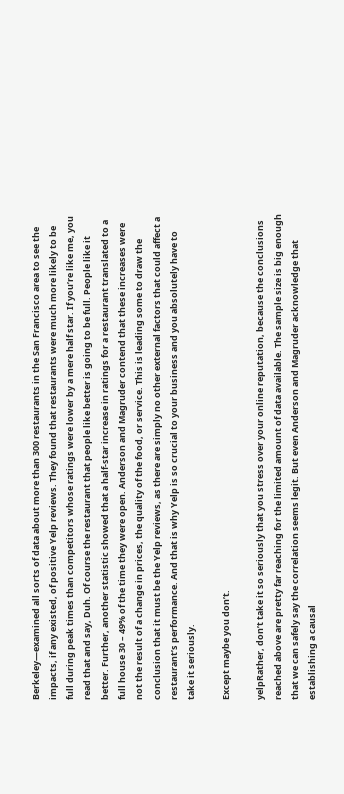Berkeley—examined all sorts of data about more than 300 restaurants in the San Francisco area to see the impacts, if any existed, of positive Yelp reviews. They found that restaurants were much more likely to be full during peak times than competitors whose ratings were lower by a mere half star. If you’re like me, you read that and say, Duh. Of course the restaurant that people like better is going to be full. People like it better. Further, another statistic showed that a half-star increase in ratings for a restaurant translated to a full house 30 – 49% of the time they were open. Anderson and Magruder contend that these increases were not the result of a change in prices, the quality of the food, or service. This is leading some to draw the conclusion that it must be the Yelp reviews, as there are simply no other external factors that could affect a restaurant’s performance. And that is why Yelp is so crucial to your business and you absolutely have to take it seriously.

Except maybe you don’t.

yelpRather, don’t take it so seriously that you stress over your online reputation, because the conclusions reached above are pretty far reaching for the limited amount of data available. The sample size is big enough that we can safely say the correlation seems legit. But even Anderson and Magruder acknowledge that establishing a causal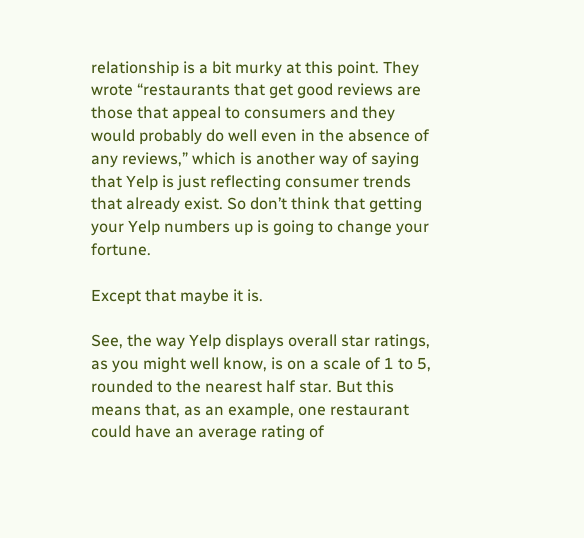relationship is a bit murky at this point. They wrote “restaurants that get good reviews are those that appeal to consumers and they would probably do well even in the absence of any reviews,” which is another way of saying that Yelp is just reflecting consumer trends that already exist. So don’t think that getting your Yelp numbers up is going to change your fortune.

Except that maybe it is.

See, the way Yelp displays overall star ratings, as you might well know, is on a scale of 1 to 5, rounded to the nearest half star. But this means that, as an example, one restaurant could have an average rating of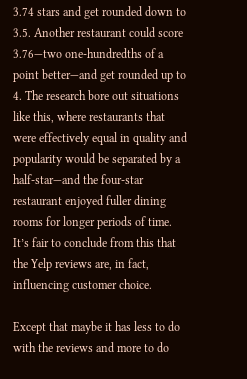3.74 stars and get rounded down to 3.5. Another restaurant could score 3.76—two one-hundredths of a point better—and get rounded up to 4. The research bore out situations like this, where restaurants that were effectively equal in quality and popularity would be separated by a half-star—and the four-star restaurant enjoyed fuller dining rooms for longer periods of time. It’s fair to conclude from this that the Yelp reviews are, in fact, influencing customer choice.

Except that maybe it has less to do with the reviews and more to do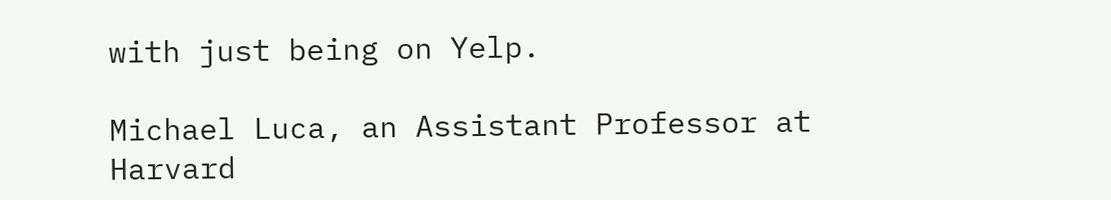with just being on Yelp.

Michael Luca, an Assistant Professor at Harvard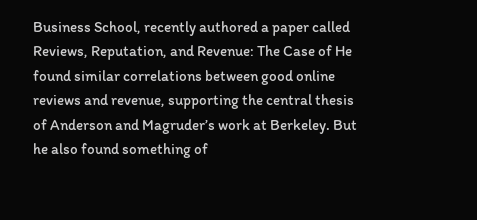Business School, recently authored a paper called Reviews, Reputation, and Revenue: The Case of He found similar correlations between good online reviews and revenue, supporting the central thesis of Anderson and Magruder’s work at Berkeley. But he also found something of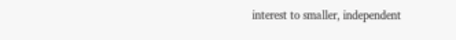interest to smaller, independent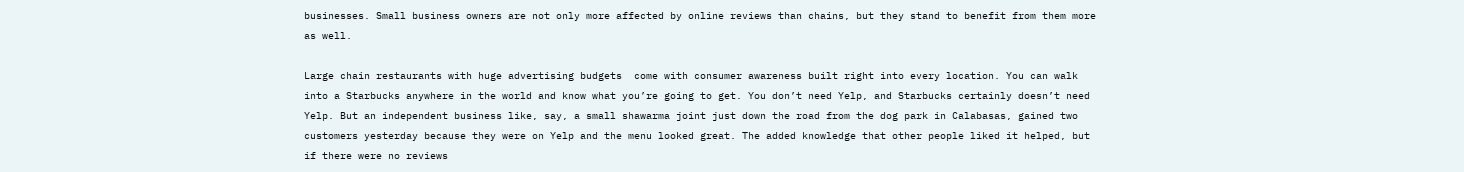businesses. Small business owners are not only more affected by online reviews than chains, but they stand to benefit from them more as well.

Large chain restaurants with huge advertising budgets  come with consumer awareness built right into every location. You can walk into a Starbucks anywhere in the world and know what you’re going to get. You don’t need Yelp, and Starbucks certainly doesn’t need Yelp. But an independent business like, say, a small shawarma joint just down the road from the dog park in Calabasas, gained two customers yesterday because they were on Yelp and the menu looked great. The added knowledge that other people liked it helped, but if there were no reviews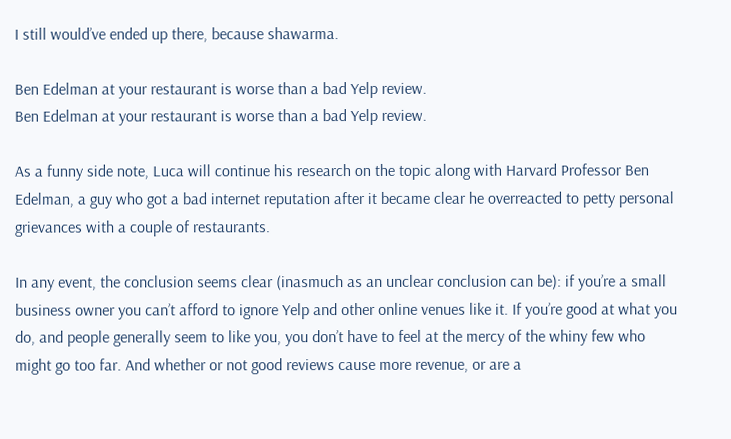I still would’ve ended up there, because shawarma.

Ben Edelman at your restaurant is worse than a bad Yelp review.
Ben Edelman at your restaurant is worse than a bad Yelp review.

As a funny side note, Luca will continue his research on the topic along with Harvard Professor Ben Edelman, a guy who got a bad internet reputation after it became clear he overreacted to petty personal grievances with a couple of restaurants.

In any event, the conclusion seems clear (inasmuch as an unclear conclusion can be): if you’re a small business owner you can’t afford to ignore Yelp and other online venues like it. If you’re good at what you do, and people generally seem to like you, you don’t have to feel at the mercy of the whiny few who might go too far. And whether or not good reviews cause more revenue, or are a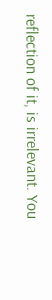reflection of it, is irrelevant. You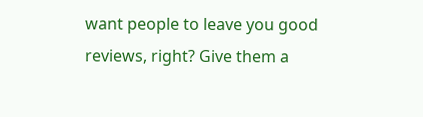want people to leave you good reviews, right? Give them a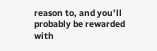reason to, and you’ll probably be rewarded with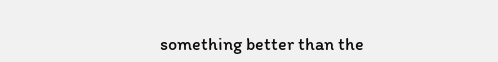something better than the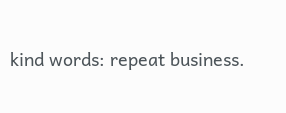kind words: repeat business.